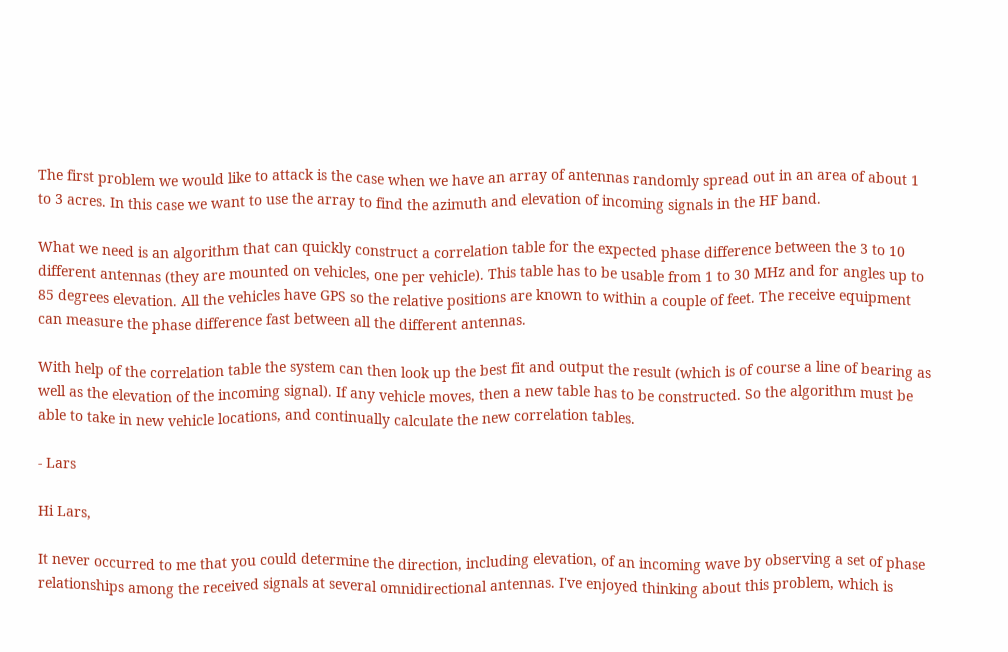The first problem we would like to attack is the case when we have an array of antennas randomly spread out in an area of about 1 to 3 acres. In this case we want to use the array to find the azimuth and elevation of incoming signals in the HF band.

What we need is an algorithm that can quickly construct a correlation table for the expected phase difference between the 3 to 10 different antennas (they are mounted on vehicles, one per vehicle). This table has to be usable from 1 to 30 MHz and for angles up to 85 degrees elevation. All the vehicles have GPS so the relative positions are known to within a couple of feet. The receive equipment can measure the phase difference fast between all the different antennas.

With help of the correlation table the system can then look up the best fit and output the result (which is of course a line of bearing as well as the elevation of the incoming signal). If any vehicle moves, then a new table has to be constructed. So the algorithm must be able to take in new vehicle locations, and continually calculate the new correlation tables.

- Lars

Hi Lars,

It never occurred to me that you could determine the direction, including elevation, of an incoming wave by observing a set of phase relationships among the received signals at several omnidirectional antennas. I've enjoyed thinking about this problem, which is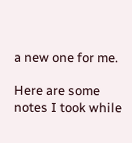a new one for me.

Here are some notes I took while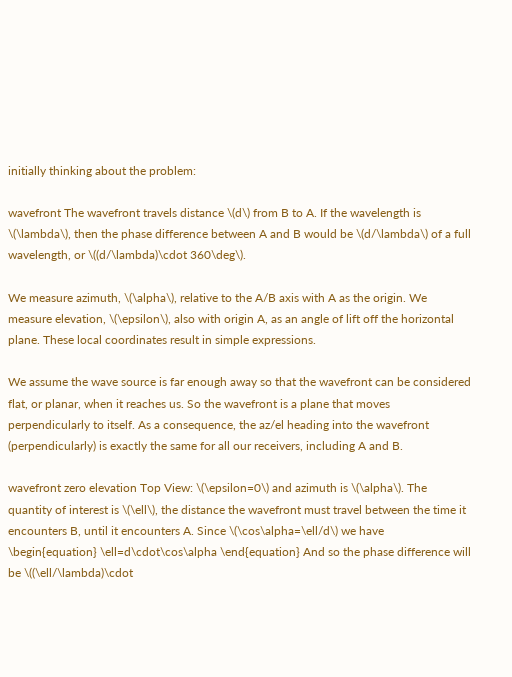initially thinking about the problem:

wavefront The wavefront travels distance \(d\) from B to A. If the wavelength is \(\lambda\), then the phase difference between A and B would be \(d/\lambda\) of a full wavelength, or \((d/\lambda)\cdot 360\deg\).

We measure azimuth, \(\alpha\), relative to the A/B axis with A as the origin. We measure elevation, \(\epsilon\), also with origin A, as an angle of lift off the horizontal plane. These local coordinates result in simple expressions.

We assume the wave source is far enough away so that the wavefront can be considered flat, or planar, when it reaches us. So the wavefront is a plane that moves perpendicularly to itself. As a consequence, the az/el heading into the wavefront (perpendicularly) is exactly the same for all our receivers, including A and B.

wavefront zero elevation Top View: \(\epsilon=0\) and azimuth is \(\alpha\). The quantity of interest is \(\ell\), the distance the wavefront must travel between the time it encounters B, until it encounters A. Since \(\cos\alpha=\ell/d\) we have \begin{equation} \ell=d\cdot\cos\alpha \end{equation} And so the phase difference will be \((\ell/\lambda)\cdot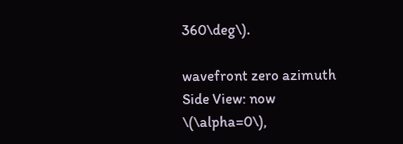360\deg\).

wavefront zero azimuth Side View: now \(\alpha=0\),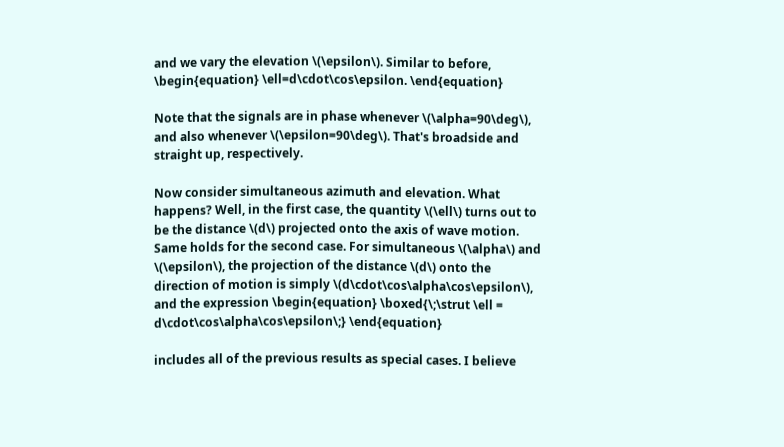and we vary the elevation \(\epsilon\). Similar to before, \begin{equation} \ell=d\cdot\cos\epsilon. \end{equation}

Note that the signals are in phase whenever \(\alpha=90\deg\), and also whenever \(\epsilon=90\deg\). That's broadside and straight up, respectively.

Now consider simultaneous azimuth and elevation. What happens? Well, in the first case, the quantity \(\ell\) turns out to be the distance \(d\) projected onto the axis of wave motion. Same holds for the second case. For simultaneous \(\alpha\) and \(\epsilon\), the projection of the distance \(d\) onto the direction of motion is simply \(d\cdot\cos\alpha\cos\epsilon\), and the expression \begin{equation} \boxed{\;\strut \ell = d\cdot\cos\alpha\cos\epsilon\;} \end{equation}

includes all of the previous results as special cases. I believe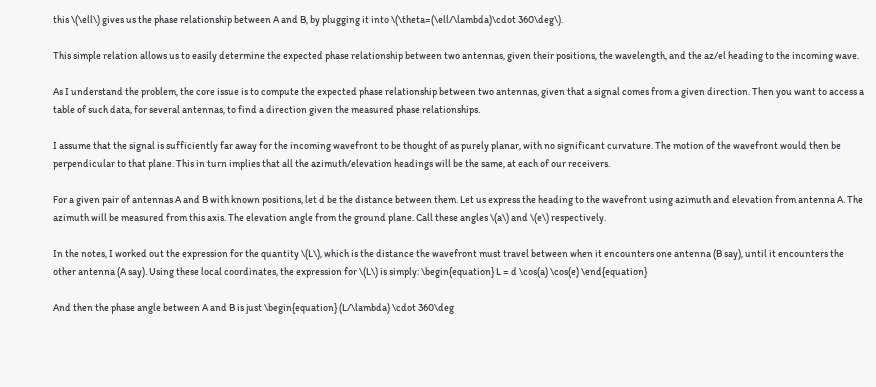this \(\ell\) gives us the phase relationship between A and B, by plugging it into \(\theta=(\ell/\lambda)\cdot 360\deg\).

This simple relation allows us to easily determine the expected phase relationship between two antennas, given their positions, the wavelength, and the az/el heading to the incoming wave.

As I understand the problem, the core issue is to compute the expected phase relationship between two antennas, given that a signal comes from a given direction. Then you want to access a table of such data, for several antennas, to find a direction given the measured phase relationships.

I assume that the signal is sufficiently far away for the incoming wavefront to be thought of as purely planar, with no significant curvature. The motion of the wavefront would then be perpendicular to that plane. This in turn implies that all the azimuth/elevation headings will be the same, at each of our receivers.

For a given pair of antennas A and B with known positions, let d be the distance between them. Let us express the heading to the wavefront using azimuth and elevation from antenna A. The azimuth will be measured from this axis. The elevation angle from the ground plane. Call these angles \(a\) and \(e\) respectively.

In the notes, I worked out the expression for the quantity \(L\), which is the distance the wavefront must travel between when it encounters one antenna (B say), until it encounters the other antenna (A say). Using these local coordinates, the expression for \(L\) is simply: \begin{equation} L = d \cos(a) \cos(e) \end{equation}

And then the phase angle between A and B is just \begin{equation} (L/\lambda) \cdot 360\deg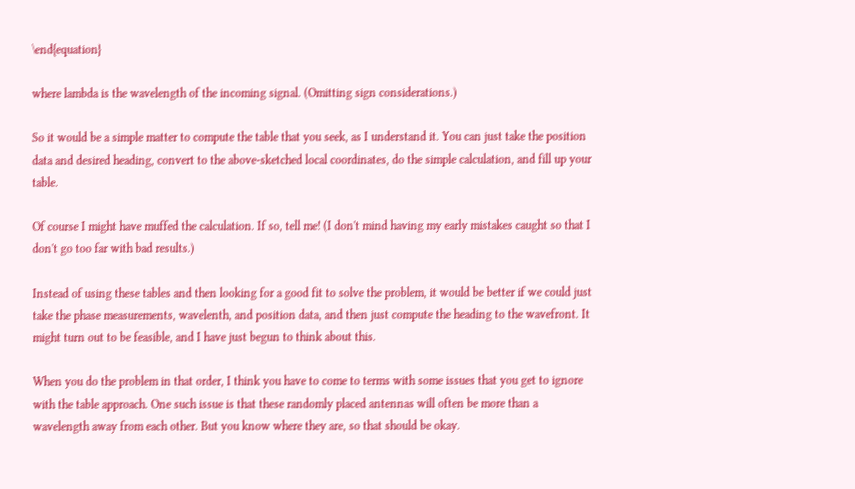\end{equation}

where lambda is the wavelength of the incoming signal. (Omitting sign considerations.)

So it would be a simple matter to compute the table that you seek, as I understand it. You can just take the position data and desired heading, convert to the above-sketched local coordinates, do the simple calculation, and fill up your table.

Of course I might have muffed the calculation. If so, tell me! (I don't mind having my early mistakes caught so that I don't go too far with bad results.)

Instead of using these tables and then looking for a good fit to solve the problem, it would be better if we could just take the phase measurements, wavelenth, and position data, and then just compute the heading to the wavefront. It might turn out to be feasible, and I have just begun to think about this.

When you do the problem in that order, I think you have to come to terms with some issues that you get to ignore with the table approach. One such issue is that these randomly placed antennas will often be more than a wavelength away from each other. But you know where they are, so that should be okay.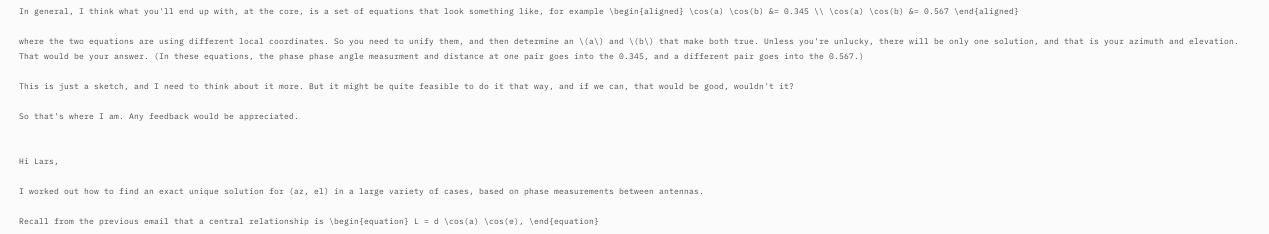In general, I think what you'll end up with, at the core, is a set of equations that look something like, for example \begin{aligned} \cos(a) \cos(b) &= 0.345 \\ \cos(a) \cos(b) &= 0.567 \end{aligned}

where the two equations are using different local coordinates. So you need to unify them, and then determine an \(a\) and \(b\) that make both true. Unless you're unlucky, there will be only one solution, and that is your azimuth and elevation. That would be your answer. (In these equations, the phase phase angle measurment and distance at one pair goes into the 0.345, and a different pair goes into the 0.567.)

This is just a sketch, and I need to think about it more. But it might be quite feasible to do it that way, and if we can, that would be good, wouldn't it?

So that's where I am. Any feedback would be appreciated.


Hi Lars,

I worked out how to find an exact unique solution for (az, el) in a large variety of cases, based on phase measurements between antennas.

Recall from the previous email that a central relationship is \begin{equation} L = d \cos(a) \cos(e), \end{equation}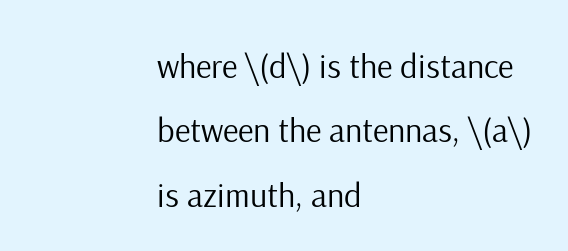where \(d\) is the distance between the antennas, \(a\) is azimuth, and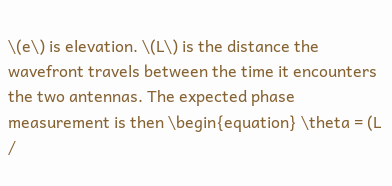\(e\) is elevation. \(L\) is the distance the wavefront travels between the time it encounters the two antennas. The expected phase measurement is then \begin{equation} \theta = (L /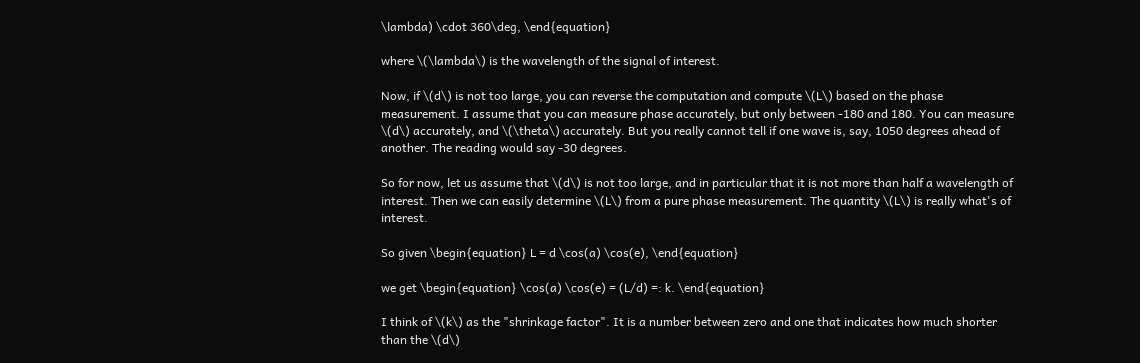\lambda) \cdot 360\deg, \end{equation}

where \(\lambda\) is the wavelength of the signal of interest.

Now, if \(d\) is not too large, you can reverse the computation and compute \(L\) based on the phase measurement. I assume that you can measure phase accurately, but only between -180 and 180. You can measure \(d\) accurately, and \(\theta\) accurately. But you really cannot tell if one wave is, say, 1050 degrees ahead of another. The reading would say -30 degrees.

So for now, let us assume that \(d\) is not too large, and in particular that it is not more than half a wavelength of interest. Then we can easily determine \(L\) from a pure phase measurement. The quantity \(L\) is really what's of interest.

So given \begin{equation} L = d \cos(a) \cos(e), \end{equation}

we get \begin{equation} \cos(a) \cos(e) = (L/d) =: k. \end{equation}

I think of \(k\) as the "shrinkage factor". It is a number between zero and one that indicates how much shorter than the \(d\)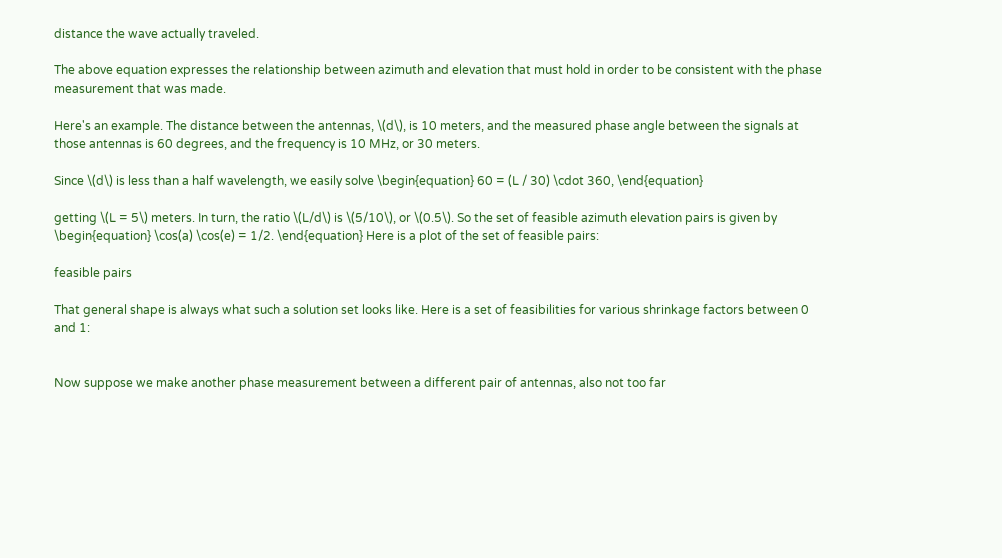distance the wave actually traveled.

The above equation expresses the relationship between azimuth and elevation that must hold in order to be consistent with the phase measurement that was made.

Here's an example. The distance between the antennas, \(d\), is 10 meters, and the measured phase angle between the signals at those antennas is 60 degrees, and the frequency is 10 MHz, or 30 meters.

Since \(d\) is less than a half wavelength, we easily solve \begin{equation} 60 = (L / 30) \cdot 360, \end{equation}

getting \(L = 5\) meters. In turn, the ratio \(L/d\) is \(5/10\), or \(0.5\). So the set of feasible azimuth elevation pairs is given by \begin{equation} \cos(a) \cos(e) = 1/2. \end{equation} Here is a plot of the set of feasible pairs:

feasible pairs

That general shape is always what such a solution set looks like. Here is a set of feasibilities for various shrinkage factors between 0 and 1:


Now suppose we make another phase measurement between a different pair of antennas, also not too far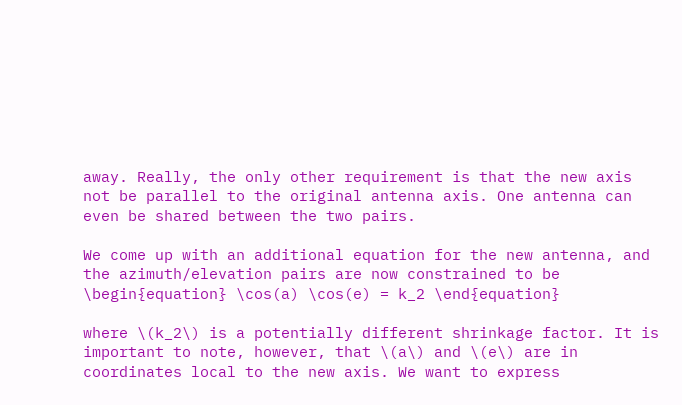away. Really, the only other requirement is that the new axis not be parallel to the original antenna axis. One antenna can even be shared between the two pairs.

We come up with an additional equation for the new antenna, and the azimuth/elevation pairs are now constrained to be \begin{equation} \cos(a) \cos(e) = k_2 \end{equation}

where \(k_2\) is a potentially different shrinkage factor. It is important to note, however, that \(a\) and \(e\) are in coordinates local to the new axis. We want to express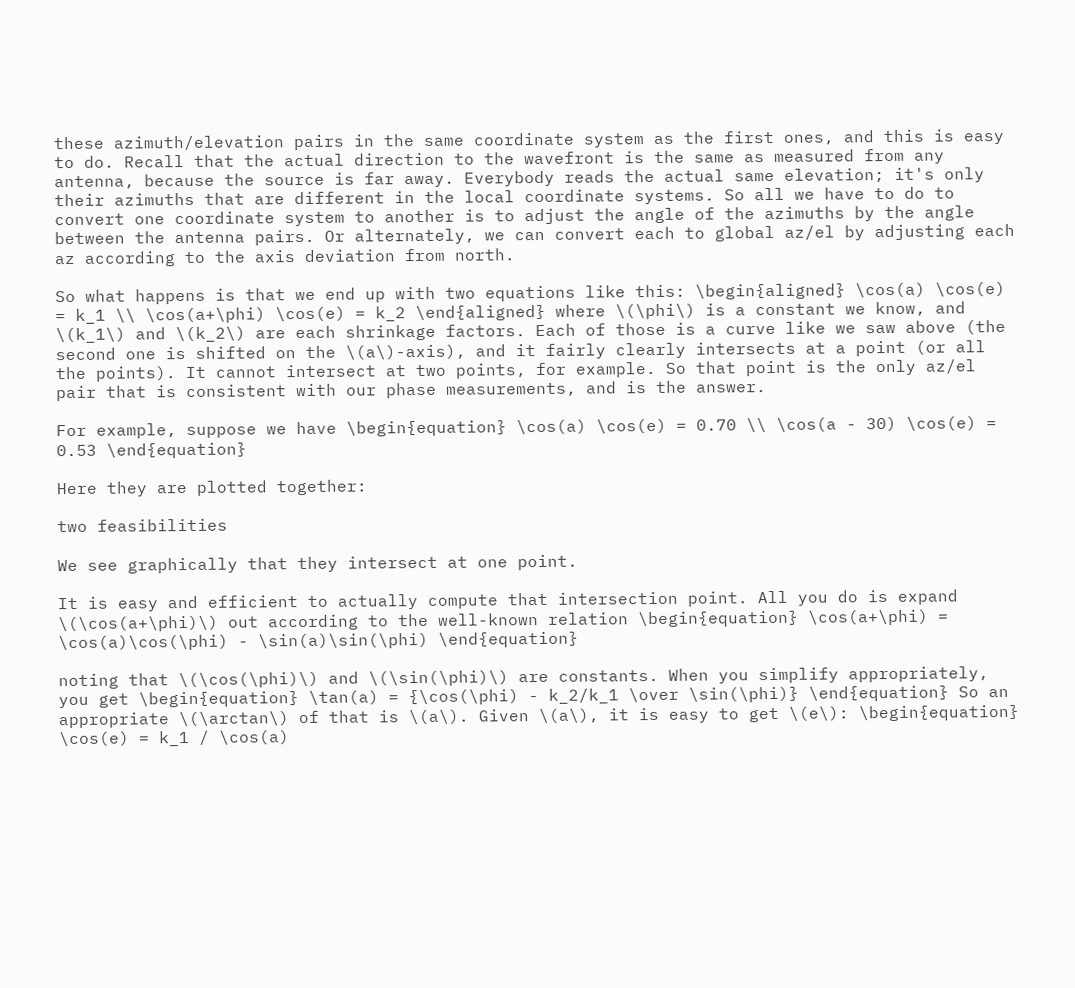these azimuth/elevation pairs in the same coordinate system as the first ones, and this is easy to do. Recall that the actual direction to the wavefront is the same as measured from any antenna, because the source is far away. Everybody reads the actual same elevation; it's only their azimuths that are different in the local coordinate systems. So all we have to do to convert one coordinate system to another is to adjust the angle of the azimuths by the angle between the antenna pairs. Or alternately, we can convert each to global az/el by adjusting each az according to the axis deviation from north.

So what happens is that we end up with two equations like this: \begin{aligned} \cos(a) \cos(e) = k_1 \\ \cos(a+\phi) \cos(e) = k_2 \end{aligned} where \(\phi\) is a constant we know, and \(k_1\) and \(k_2\) are each shrinkage factors. Each of those is a curve like we saw above (the second one is shifted on the \(a\)-axis), and it fairly clearly intersects at a point (or all the points). It cannot intersect at two points, for example. So that point is the only az/el pair that is consistent with our phase measurements, and is the answer.

For example, suppose we have \begin{equation} \cos(a) \cos(e) = 0.70 \\ \cos(a - 30) \cos(e) = 0.53 \end{equation}

Here they are plotted together:

two feasibilities

We see graphically that they intersect at one point.

It is easy and efficient to actually compute that intersection point. All you do is expand \(\cos(a+\phi)\) out according to the well-known relation \begin{equation} \cos(a+\phi) = \cos(a)\cos(\phi) - \sin(a)\sin(\phi) \end{equation}

noting that \(\cos(\phi)\) and \(\sin(\phi)\) are constants. When you simplify appropriately, you get \begin{equation} \tan(a) = {\cos(\phi) - k_2/k_1 \over \sin(\phi)} \end{equation} So an appropriate \(\arctan\) of that is \(a\). Given \(a\), it is easy to get \(e\): \begin{equation} \cos(e) = k_1 / \cos(a)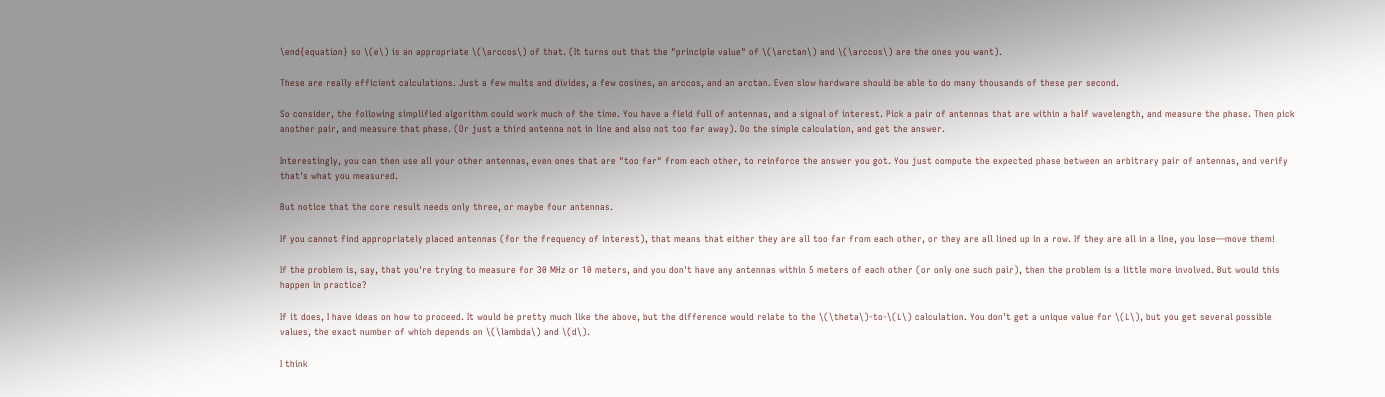\end{equation} so \(e\) is an appropriate \(\arccos\) of that. (It turns out that the "principle value" of \(\arctan\) and \(\arccos\) are the ones you want).

These are really efficient calculations. Just a few mults and divides, a few cosines, an arccos, and an arctan. Even slow hardware should be able to do many thousands of these per second.

So consider, the following simplified algorithm could work much of the time. You have a field full of antennas, and a signal of interest. Pick a pair of antennas that are within a half wavelength, and measure the phase. Then pick another pair, and measure that phase. (Or just a third antenna not in line and also not too far away). Do the simple calculation, and get the answer.

Interestingly, you can then use all your other antennas, even ones that are "too far" from each other, to reinforce the answer you got. You just compute the expected phase between an arbitrary pair of antennas, and verify that's what you measured.

But notice that the core result needs only three, or maybe four antennas.

If you cannot find appropriately placed antennas (for the frequency of interest), that means that either they are all too far from each other, or they are all lined up in a row. If they are all in a line, you lose—move them!

If the problem is, say, that you're trying to measure for 30 MHz or 10 meters, and you don't have any antennas within 5 meters of each other (or only one such pair), then the problem is a little more involved. But would this happen in practice?

If it does, I have ideas on how to proceed. It would be pretty much like the above, but the difference would relate to the \(\theta\)-to-\(L\) calculation. You don't get a unique value for \(L\), but you get several possible values, the exact number of which depends on \(\lambda\) and \(d\).

I think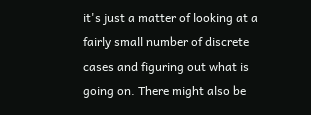it's just a matter of looking at a fairly small number of discrete cases and figuring out what is going on. There might also be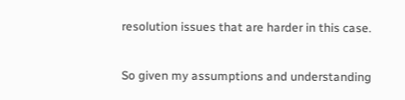resolution issues that are harder in this case.

So given my assumptions and understanding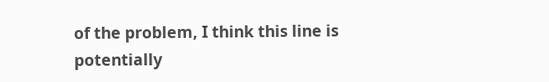of the problem, I think this line is potentially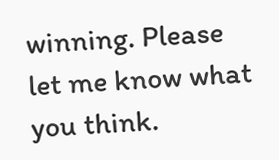winning. Please let me know what you think.